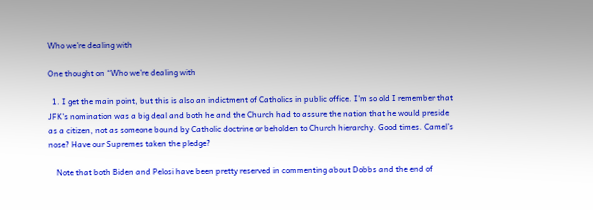Who we’re dealing with

One thought on “Who we’re dealing with

  1. I get the main point, but this is also an indictment of Catholics in public office. I’m so old I remember that JFK’s nomination was a big deal and both he and the Church had to assure the nation that he would preside as a citizen, not as someone bound by Catholic doctrine or beholden to Church hierarchy. Good times. Camel’s nose? Have our Supremes taken the pledge?

    Note that both Biden and Pelosi have been pretty reserved in commenting about Dobbs and the end of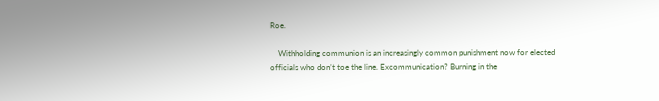Roe.

    Withholding communion is an increasingly common punishment now for elected officials who don’t toe the line. Excommunication? Burning in the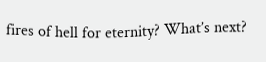fires of hell for eternity? What’s next?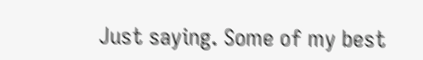Just saying. Some of my best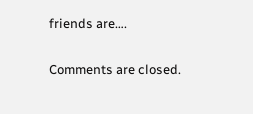friends are….

Comments are closed.